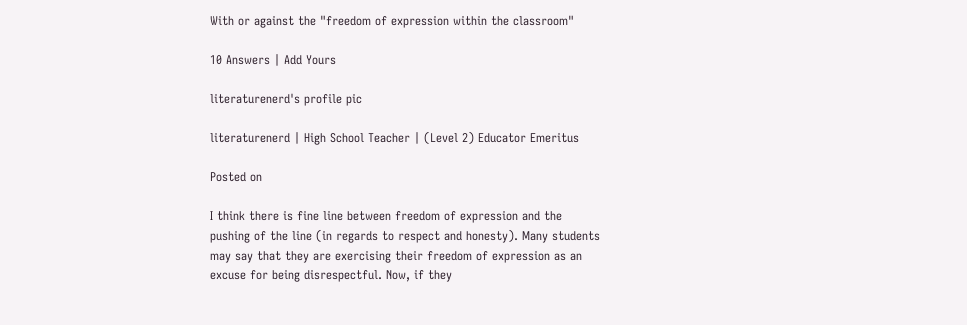With or against the "freedom of expression within the classroom"

10 Answers | Add Yours

literaturenerd's profile pic

literaturenerd | High School Teacher | (Level 2) Educator Emeritus

Posted on

I think there is fine line between freedom of expression and the pushing of the line (in regards to respect and honesty). Many students may say that they are exercising their freedom of expression as an excuse for being disrespectful. Now, if they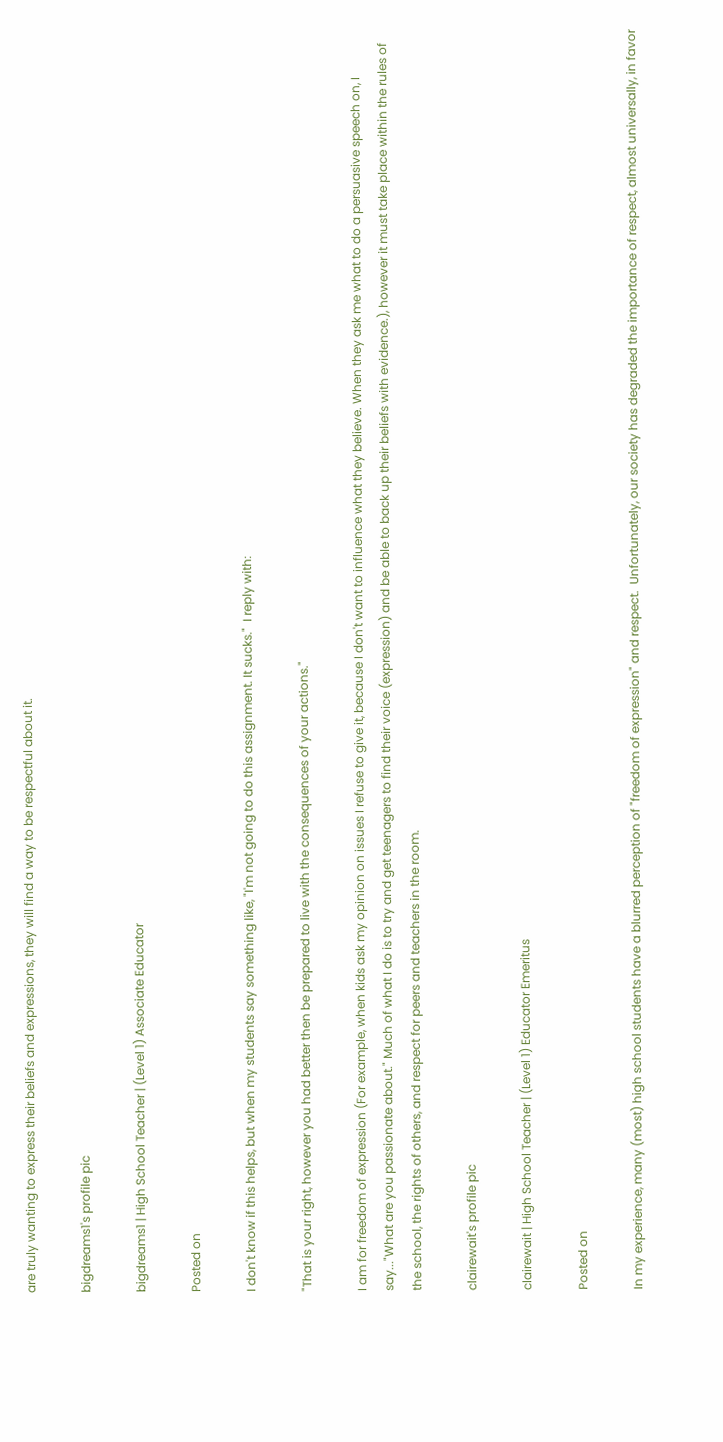are truly wanting to express their beliefs and expressions, they will find a way to be respectful about it.

bigdreams1's profile pic

bigdreams1 | High School Teacher | (Level 1) Associate Educator

Posted on

I don't know if this helps, but when my students say something like, "I'm not going to do this assignment. It sucks."  I reply with:

"That is your right, however you had better then be prepared to live with the consequences of your actions."

I am for freedom of expression (For example, when kids ask my opinion on issues I refuse to give it, because I don't want to influence what they believe. When they ask me what to do a persuasive speech on, I say..."What are you passionate about." Much of what I do is to try and get teenagers to find their voice (expression) and be able to back up their beliefs with evidence.), however it must take place within the rules of the school, the rights of others, and respect for peers and teachers in the room.

clairewait's profile pic

clairewait | High School Teacher | (Level 1) Educator Emeritus

Posted on

In my experience, many (most) high school students have a blurred perception of "freedom of expression" and respect.  Unfortunately, our society has degraded the importance of respect, almost universally, in favor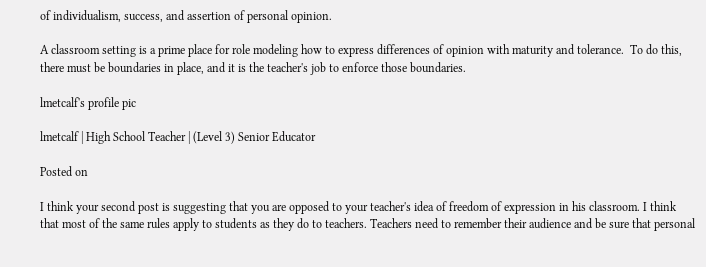of individualism, success, and assertion of personal opinion.

A classroom setting is a prime place for role modeling how to express differences of opinion with maturity and tolerance.  To do this, there must be boundaries in place, and it is the teacher's job to enforce those boundaries.

lmetcalf's profile pic

lmetcalf | High School Teacher | (Level 3) Senior Educator

Posted on

I think your second post is suggesting that you are opposed to your teacher's idea of freedom of expression in his classroom. I think that most of the same rules apply to students as they do to teachers. Teachers need to remember their audience and be sure that personal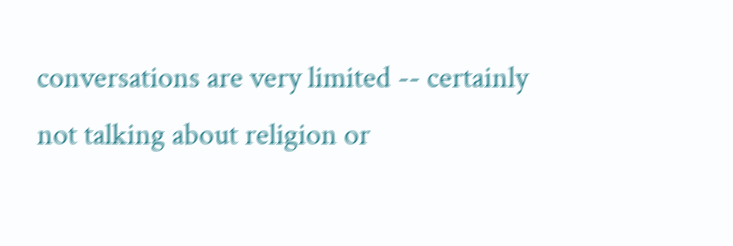conversations are very limited -- certainly not talking about religion or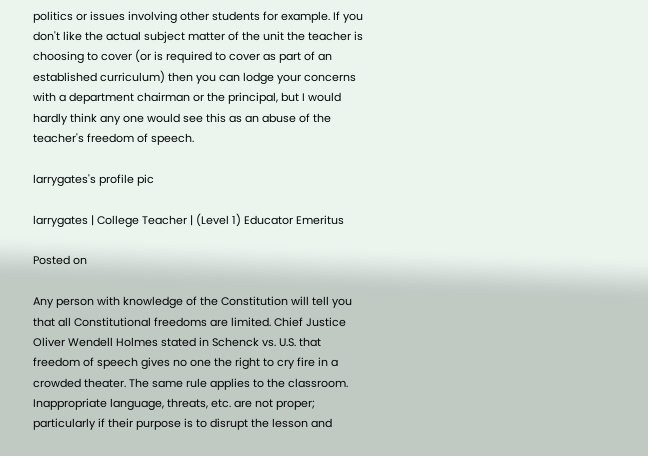politics or issues involving other students for example. If you don't like the actual subject matter of the unit the teacher is choosing to cover (or is required to cover as part of an established curriculum) then you can lodge your concerns with a department chairman or the principal, but I would hardly think any one would see this as an abuse of the teacher's freedom of speech.

larrygates's profile pic

larrygates | College Teacher | (Level 1) Educator Emeritus

Posted on

Any person with knowledge of the Constitution will tell you that all Constitutional freedoms are limited. Chief Justice Oliver Wendell Holmes stated in Schenck vs. U.S. that freedom of speech gives no one the right to cry fire in a crowded theater. The same rule applies to the classroom. Inappropriate language, threats, etc. are not proper; particularly if their purpose is to disrupt the lesson and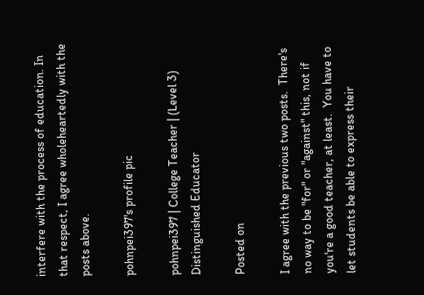interfere with the process of education. In that respect, I agree wholeheartedly with the posts above.

pohnpei397's profile pic

pohnpei397 | College Teacher | (Level 3) Distinguished Educator

Posted on

I agree with the previous two posts.  There's no way to be "for" or "against" this, not if you're a good teacher, at least.  You have to let students be able to express their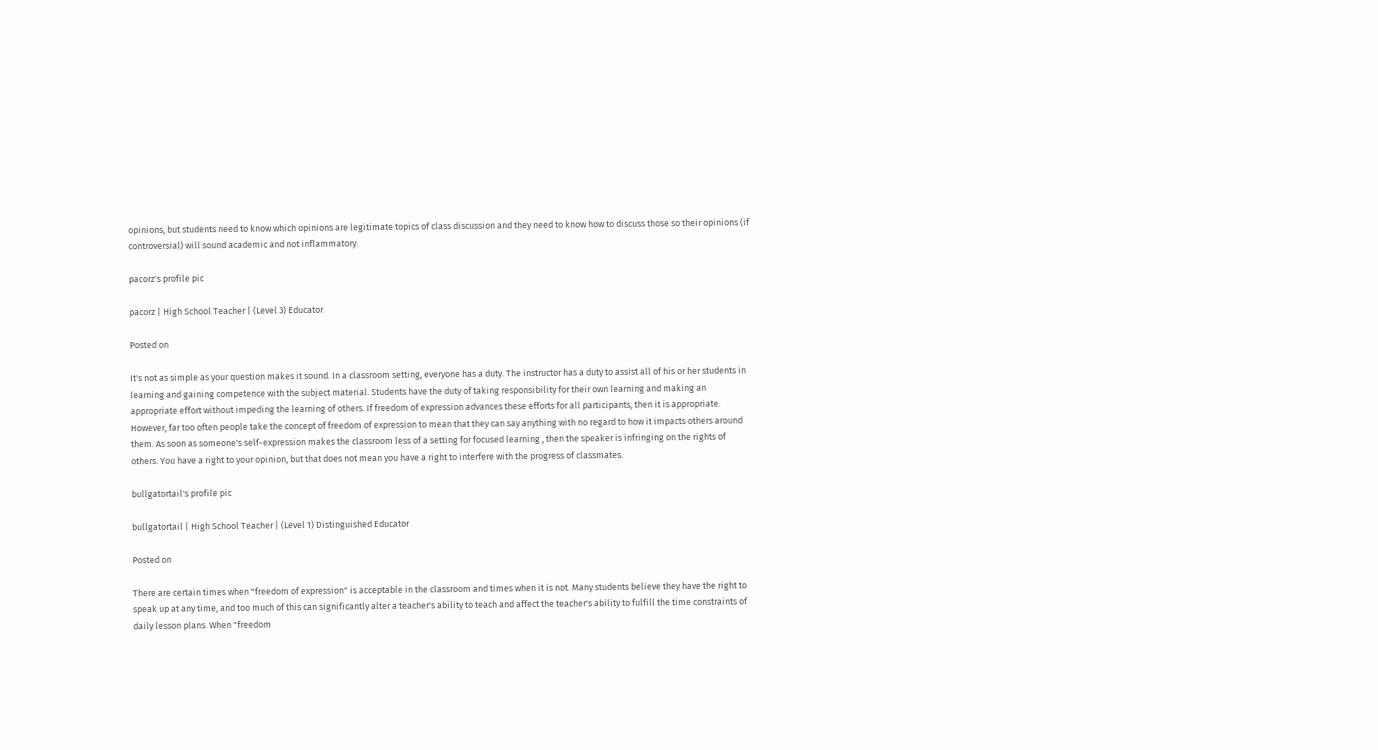opinions, but students need to know which opinions are legitimate topics of class discussion and they need to know how to discuss those so their opinions (if controversial) will sound academic and not inflammatory.

pacorz's profile pic

pacorz | High School Teacher | (Level 3) Educator

Posted on

It's not as simple as your question makes it sound. In a classroom setting, everyone has a duty. The instructor has a duty to assist all of his or her students in learning and gaining competence with the subject material. Students have the duty of taking responsibility for their own learning and making an appropriate effort without impeding the learning of others. If freedom of expression advances these efforts for all participants, then it is appropriate. However, far too often people take the concept of freedom of expression to mean that they can say anything with no regard to how it impacts others around them. As soon as someone's self-expression makes the classroom less of a setting for focused learning , then the speaker is infringing on the rights of others. You have a right to your opinion, but that does not mean you have a right to interfere with the progress of classmates.

bullgatortail's profile pic

bullgatortail | High School Teacher | (Level 1) Distinguished Educator

Posted on

There are certain times when "freedom of expression" is acceptable in the classroom and times when it is not. Many students believe they have the right to speak up at any time, and too much of this can significantly alter a teacher's ability to teach and affect the teacher's ability to fulfill the time constraints of daily lesson plans. When "freedom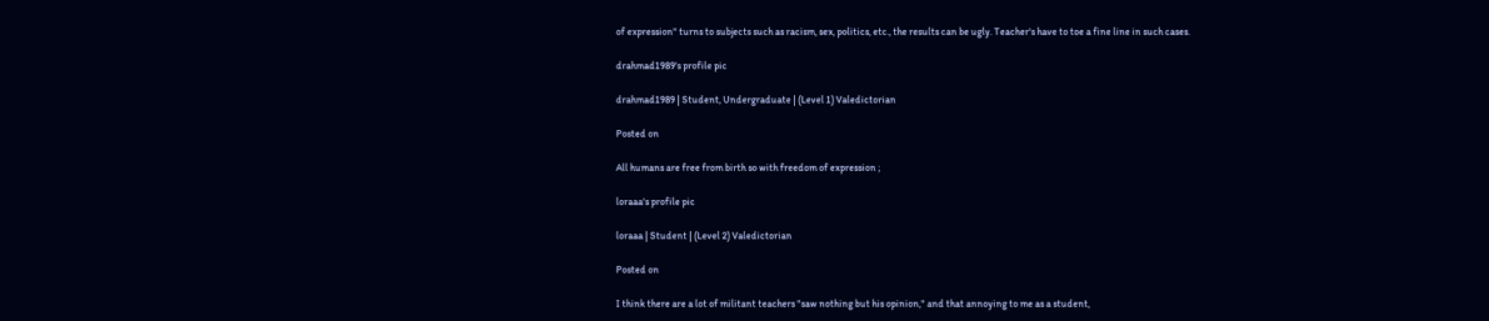of expression" turns to subjects such as racism, sex, politics, etc., the results can be ugly. Teacher's have to toe a fine line in such cases.

drahmad1989's profile pic

drahmad1989 | Student, Undergraduate | (Level 1) Valedictorian

Posted on

All humans are free from birth so with freedom of expression ;

loraaa's profile pic

loraaa | Student | (Level 2) Valedictorian

Posted on

I think there are a lot of militant teachers "saw nothing but his opinion," and that annoying to me as a student,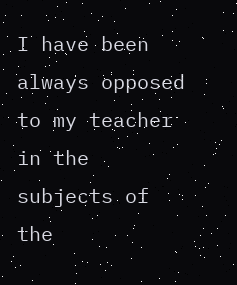I have been always opposed to my teacher in the subjects of the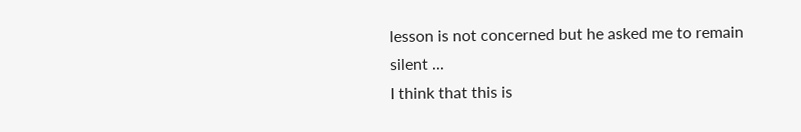lesson is not concerned but he asked me to remain silent ...
I think that this is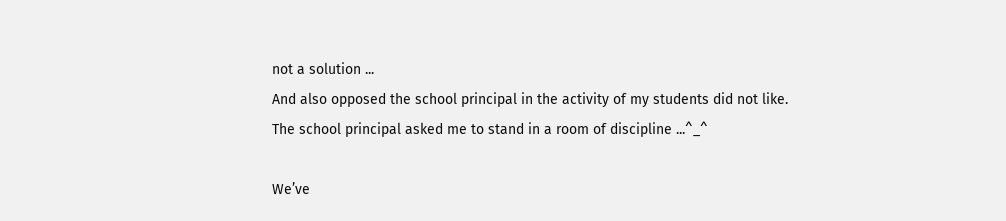not a solution ...
And also opposed the school principal in the activity of my students did not like.
The school principal asked me to stand in a room of discipline ...^_^

We’ve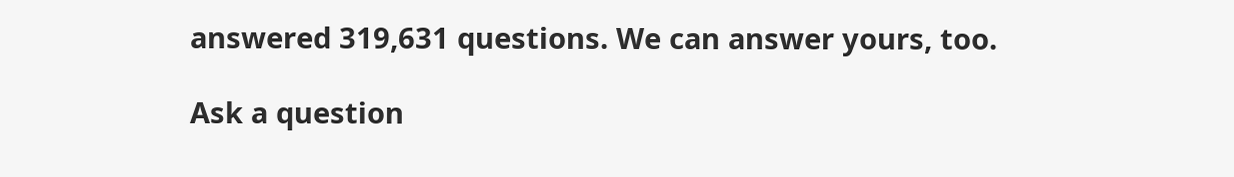answered 319,631 questions. We can answer yours, too.

Ask a question